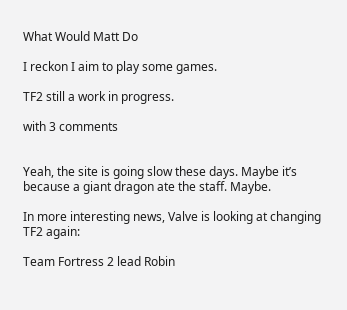What Would Matt Do

I reckon I aim to play some games.

TF2 still a work in progress.

with 3 comments


Yeah, the site is going slow these days. Maybe it’s because a giant dragon ate the staff. Maybe.

In more interesting news, Valve is looking at changing TF2 again:

Team Fortress 2 lead Robin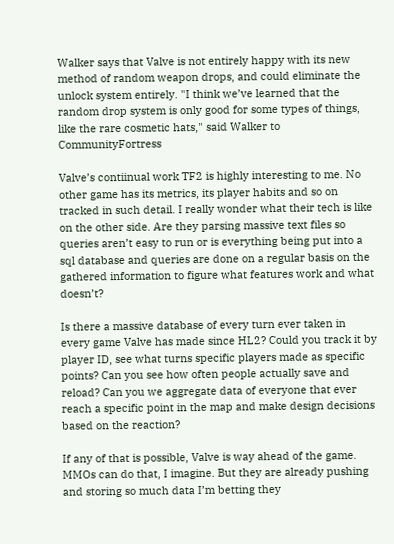Walker says that Valve is not entirely happy with its new method of random weapon drops, and could eliminate the unlock system entirely. "I think we’ve learned that the random drop system is only good for some types of things, like the rare cosmetic hats," said Walker to CommunityFortress

Valve’s contiinual work TF2 is highly interesting to me. No other game has its metrics, its player habits and so on tracked in such detail. I really wonder what their tech is like on the other side. Are they parsing massive text files so queries aren’t easy to run or is everything being put into a sql database and queries are done on a regular basis on the gathered information to figure what features work and what doesn’t?

Is there a massive database of every turn ever taken in every game Valve has made since HL2? Could you track it by player ID, see what turns specific players made as specific points? Can you see how often people actually save and reload? Can you we aggregate data of everyone that ever reach a specific point in the map and make design decisions based on the reaction?

If any of that is possible, Valve is way ahead of the game. MMOs can do that, I imagine. But they are already pushing and storing so much data I’m betting they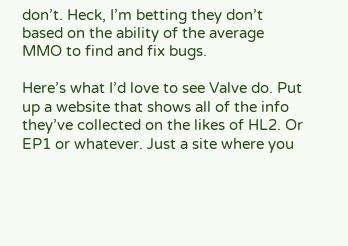don’t. Heck, I’m betting they don’t based on the ability of the average MMO to find and fix bugs.

Here’s what I’d love to see Valve do. Put up a website that shows all of the info they’ve collected on the likes of HL2. Or EP1 or whatever. Just a site where you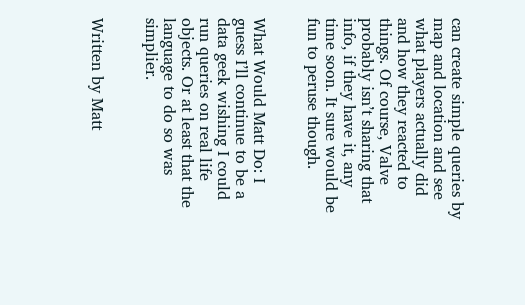can create simple queries by map and location and see what players actually did and how they reacted to things. Of course, Valve probably isn’t sharing that info, if they have it, any time soon. It sure would be fun to peruse though.


What Would Matt Do: I guess I’ll continue to be a data geek wishing I could run queries on real life objects. Or at least that the language to do so was simplier.


Written by Matt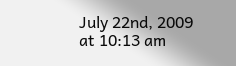July 22nd, 2009 at 10:13 am